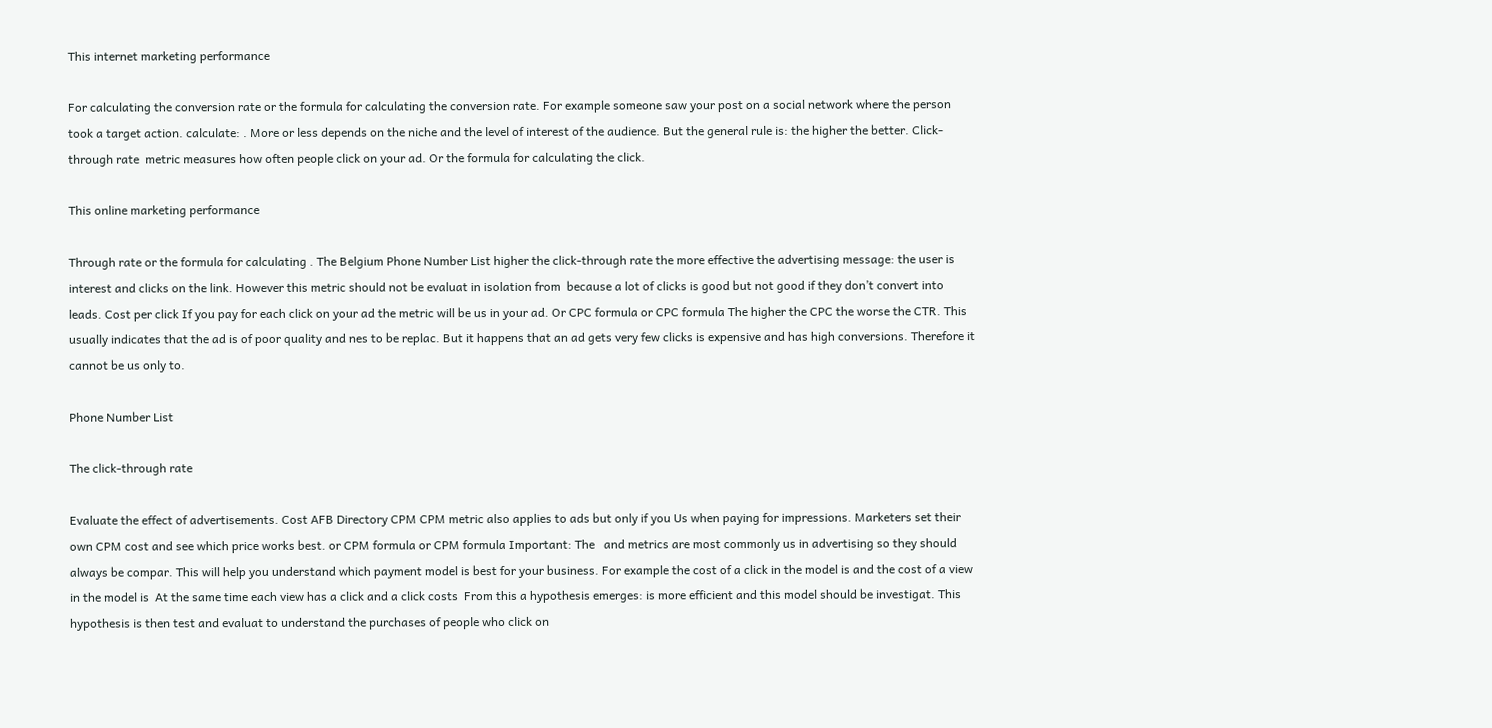This internet marketing performance

For calculating the conversion rate or the formula for calculating the conversion rate. For example someone saw your post on a social network where the person took a target action. calculate: . More or less depends on the niche and the level of interest of the audience. But the general rule is: the higher the better. Click-through rate  metric measures how often people click on your ad. Or the formula for calculating the click.

This online marketing performance

Through rate or the formula for calculating . The Belgium Phone Number List higher the click-through rate the more effective the advertising message: the user is interest and clicks on the link. However this metric should not be evaluat in isolation from  because a lot of clicks is good but not good if they don’t convert into leads. Cost per click If you pay for each click on your ad the metric will be us in your ad. Or CPC formula or CPC formula The higher the CPC the worse the CTR. This usually indicates that the ad is of poor quality and nes to be replac. But it happens that an ad gets very few clicks is expensive and has high conversions. Therefore it cannot be us only to.

Phone Number List

The click-through rate

Evaluate the effect of advertisements. Cost AFB Directory CPM CPM metric also applies to ads but only if you Us when paying for impressions. Marketers set their own CPM cost and see which price works best. or CPM formula or CPM formula Important: The   and metrics are most commonly us in advertising so they should always be compar. This will help you understand which payment model is best for your business. For example the cost of a click in the model is and the cost of a view in the model is  At the same time each view has a click and a click costs  From this a hypothesis emerges: is more efficient and this model should be investigat. This hypothesis is then test and evaluat to understand the purchases of people who click on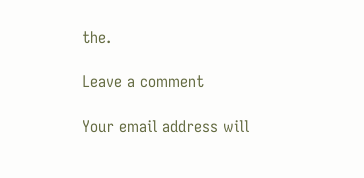the.

Leave a comment

Your email address will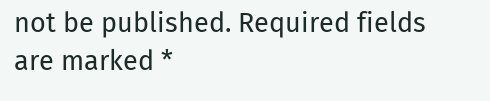not be published. Required fields are marked *